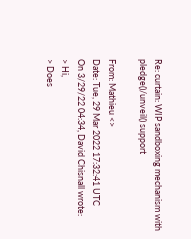Re: curtain: WIP sandboxing mechanism with pledge()/unveil() support

From: Mathieu <>
Date: Tue, 29 Mar 2022 17:32:41 UTC
On 3/29/22 04:34, David Chisnall wrote:
> Hi,
> Does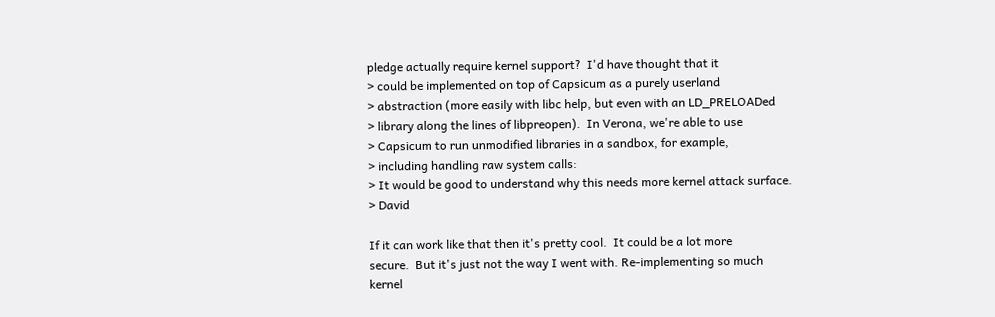pledge actually require kernel support?  I'd have thought that it
> could be implemented on top of Capsicum as a purely userland
> abstraction (more easily with libc help, but even with an LD_PRELOADed
> library along the lines of libpreopen).  In Verona, we're able to use
> Capsicum to run unmodified libraries in a sandbox, for example,
> including handling raw system calls:
> It would be good to understand why this needs more kernel attack surface.
> David

If it can work like that then it's pretty cool.  It could be a lot more
secure.  But it's just not the way I went with. Re-implementing so much
kernel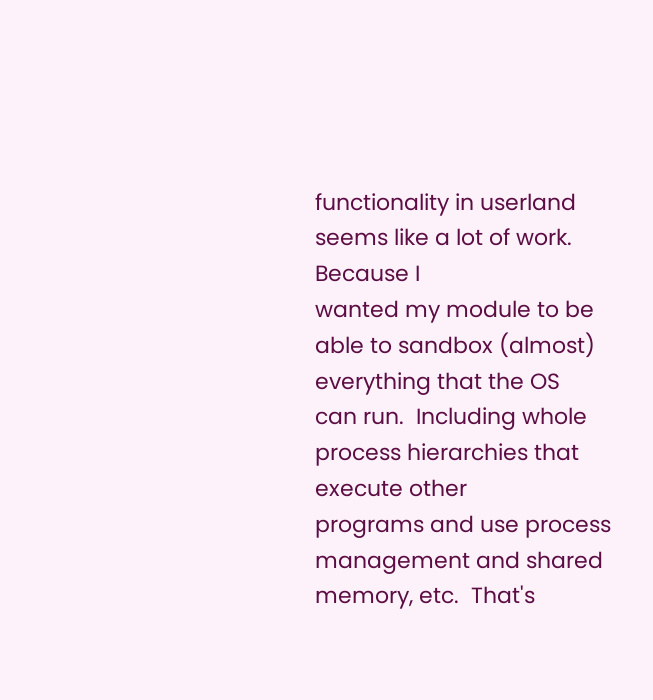functionality in userland seems like a lot of work. Because I
wanted my module to be able to sandbox (almost) everything that the OS
can run.  Including whole process hierarchies that execute other
programs and use process management and shared memory, etc.  That's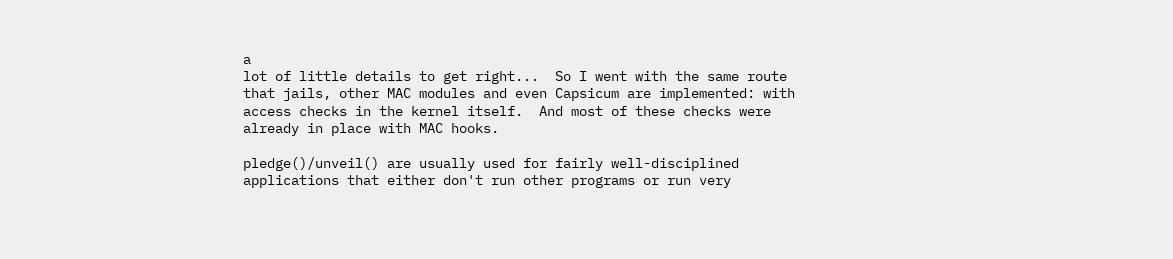a
lot of little details to get right...  So I went with the same route
that jails, other MAC modules and even Capsicum are implemented: with
access checks in the kernel itself.  And most of these checks were
already in place with MAC hooks.

pledge()/unveil() are usually used for fairly well-disciplined
applications that either don't run other programs or run very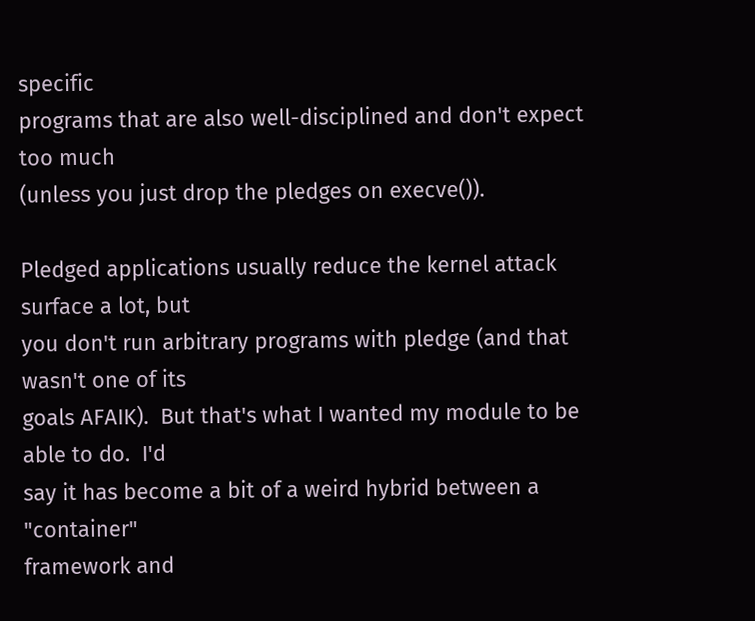specific
programs that are also well-disciplined and don't expect too much
(unless you just drop the pledges on execve()).

Pledged applications usually reduce the kernel attack surface a lot, but
you don't run arbitrary programs with pledge (and that wasn't one of its
goals AFAIK).  But that's what I wanted my module to be able to do.  I'd
say it has become a bit of a weird hybrid between a "container"
framework and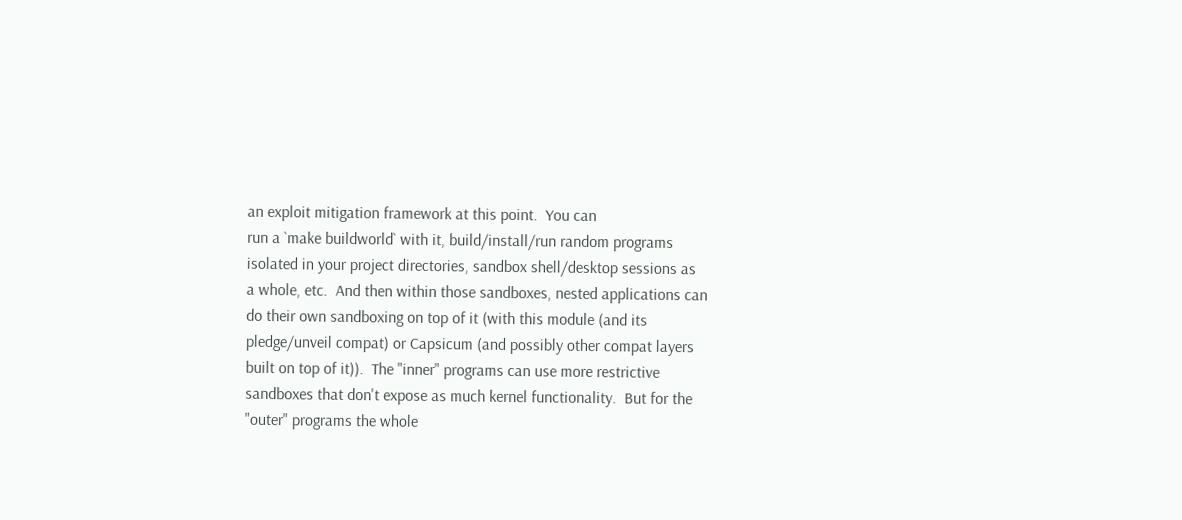an exploit mitigation framework at this point.  You can
run a `make buildworld` with it, build/install/run random programs
isolated in your project directories, sandbox shell/desktop sessions as
a whole, etc.  And then within those sandboxes, nested applications can
do their own sandboxing on top of it (with this module (and its
pledge/unveil compat) or Capsicum (and possibly other compat layers
built on top of it)).  The "inner" programs can use more restrictive
sandboxes that don't expose as much kernel functionality.  But for the
"outer" programs the whole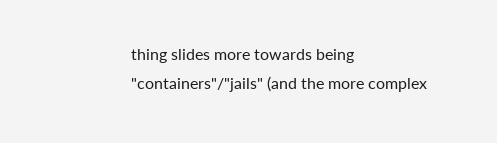thing slides more towards being
"containers"/"jails" (and the more complex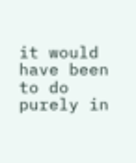it would have been to do
purely in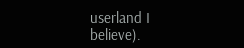userland I believe).